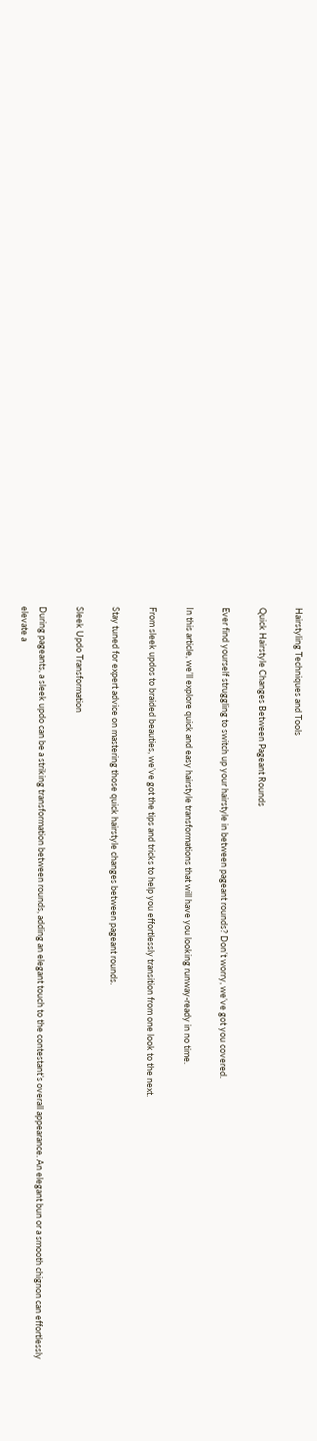Hairstyling Techniques and Tools

Quick Hairstyle Changes Between Pageant Rounds

Ever find yourself struggling to switch up your hairstyle in between pageant rounds? Don’t worry, we’ve got you covered.

In this article, we’ll explore quick and easy hairstyle transformations that will have you looking runway-ready in no time.

From sleek updos to braided beauties, we’ve got the tips and tricks to help you effortlessly transition from one look to the next.

Stay tuned for expert advice on mastering those quick hairstyle changes between pageant rounds.

Sleek Updo Transformation

During pageants, a sleek updo can be a striking transformation between rounds, adding an elegant touch to the contestant’s overall appearance. An elegant bun or a smooth chignon can effortlessly elevate a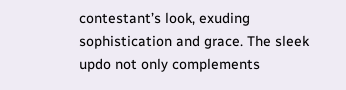contestant’s look, exuding sophistication and grace. The sleek updo not only complements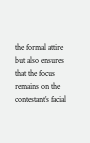the formal attire but also ensures that the focus remains on the contestant’s facial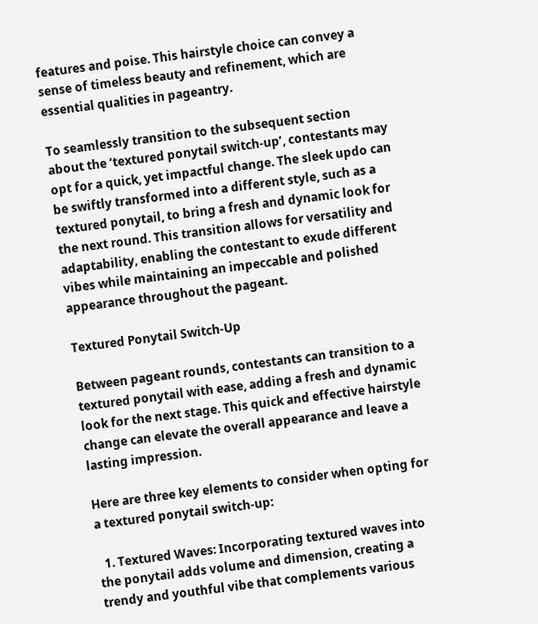features and poise. This hairstyle choice can convey a sense of timeless beauty and refinement, which are essential qualities in pageantry.

To seamlessly transition to the subsequent section about the ‘textured ponytail switch-up’, contestants may opt for a quick, yet impactful change. The sleek updo can be swiftly transformed into a different style, such as a textured ponytail, to bring a fresh and dynamic look for the next round. This transition allows for versatility and adaptability, enabling the contestant to exude different vibes while maintaining an impeccable and polished appearance throughout the pageant.

Textured Ponytail Switch-Up

Between pageant rounds, contestants can transition to a textured ponytail with ease, adding a fresh and dynamic look for the next stage. This quick and effective hairstyle change can elevate the overall appearance and leave a lasting impression.

Here are three key elements to consider when opting for a textured ponytail switch-up:

  1. Textured Waves: Incorporating textured waves into the ponytail adds volume and dimension, creating a trendy and youthful vibe that complements various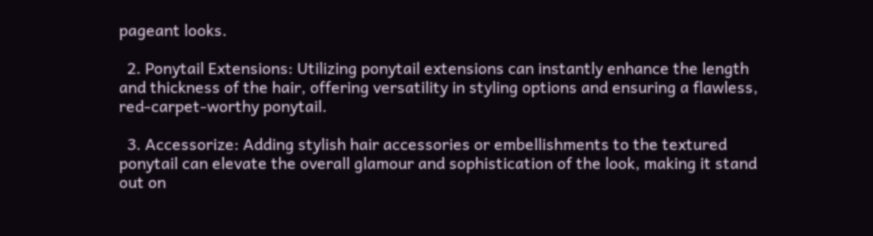pageant looks.

  2. Ponytail Extensions: Utilizing ponytail extensions can instantly enhance the length and thickness of the hair, offering versatility in styling options and ensuring a flawless, red-carpet-worthy ponytail.

  3. Accessorize: Adding stylish hair accessories or embellishments to the textured ponytail can elevate the overall glamour and sophistication of the look, making it stand out on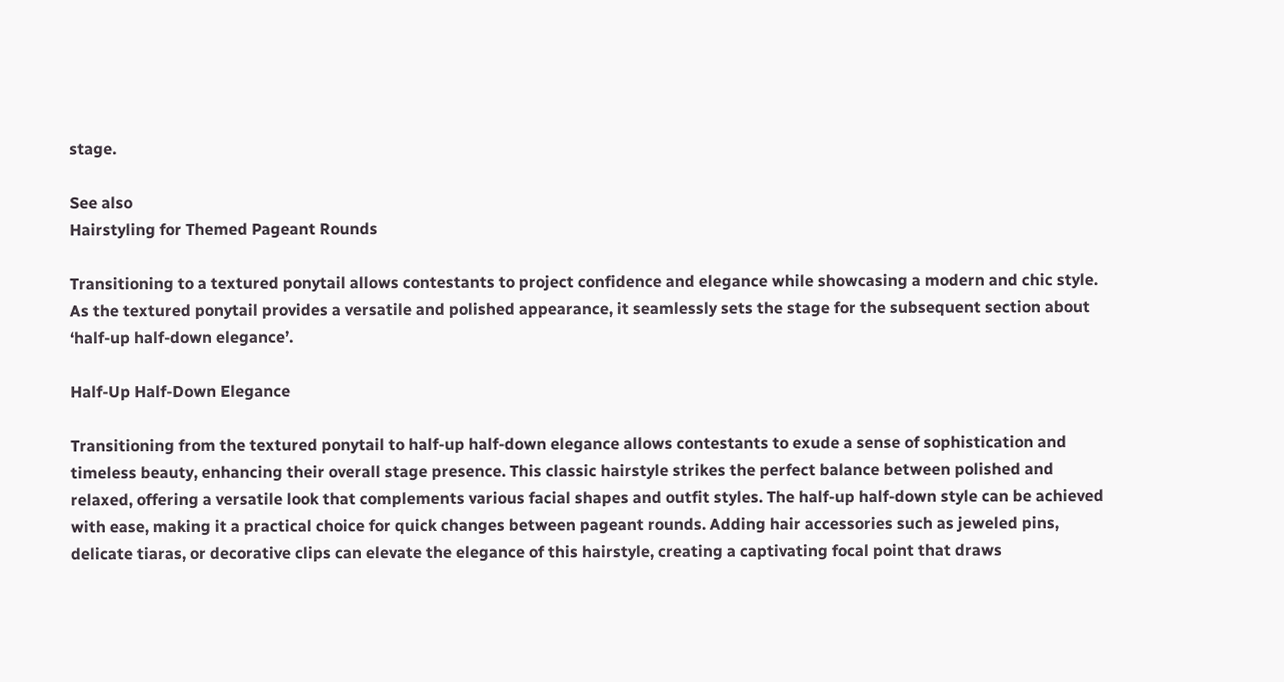stage.

See also
Hairstyling for Themed Pageant Rounds

Transitioning to a textured ponytail allows contestants to project confidence and elegance while showcasing a modern and chic style. As the textured ponytail provides a versatile and polished appearance, it seamlessly sets the stage for the subsequent section about ‘half-up half-down elegance’.

Half-Up Half-Down Elegance

Transitioning from the textured ponytail to half-up half-down elegance allows contestants to exude a sense of sophistication and timeless beauty, enhancing their overall stage presence. This classic hairstyle strikes the perfect balance between polished and relaxed, offering a versatile look that complements various facial shapes and outfit styles. The half-up half-down style can be achieved with ease, making it a practical choice for quick changes between pageant rounds. Adding hair accessories such as jeweled pins, delicate tiaras, or decorative clips can elevate the elegance of this hairstyle, creating a captivating focal point that draws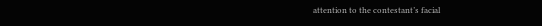attention to the contestant’s facial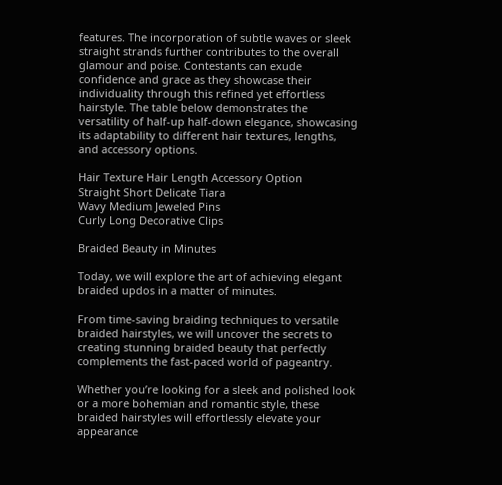features. The incorporation of subtle waves or sleek straight strands further contributes to the overall glamour and poise. Contestants can exude confidence and grace as they showcase their individuality through this refined yet effortless hairstyle. The table below demonstrates the versatility of half-up half-down elegance, showcasing its adaptability to different hair textures, lengths, and accessory options.

Hair Texture Hair Length Accessory Option
Straight Short Delicate Tiara
Wavy Medium Jeweled Pins
Curly Long Decorative Clips

Braided Beauty in Minutes

Today, we will explore the art of achieving elegant braided updos in a matter of minutes.

From time-saving braiding techniques to versatile braided hairstyles, we will uncover the secrets to creating stunning braided beauty that perfectly complements the fast-paced world of pageantry.

Whether you’re looking for a sleek and polished look or a more bohemian and romantic style, these braided hairstyles will effortlessly elevate your appearance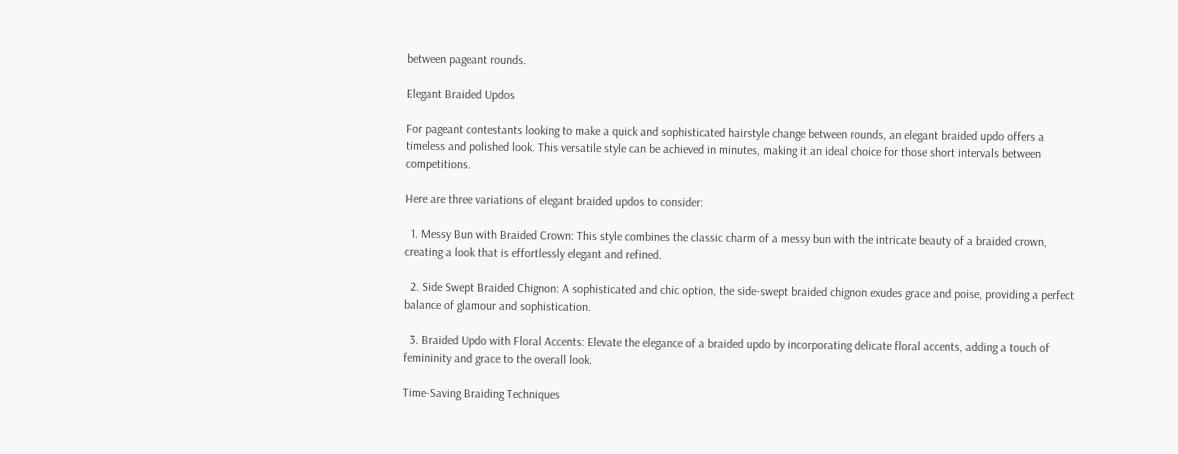between pageant rounds.

Elegant Braided Updos

For pageant contestants looking to make a quick and sophisticated hairstyle change between rounds, an elegant braided updo offers a timeless and polished look. This versatile style can be achieved in minutes, making it an ideal choice for those short intervals between competitions.

Here are three variations of elegant braided updos to consider:

  1. Messy Bun with Braided Crown: This style combines the classic charm of a messy bun with the intricate beauty of a braided crown, creating a look that is effortlessly elegant and refined.

  2. Side Swept Braided Chignon: A sophisticated and chic option, the side-swept braided chignon exudes grace and poise, providing a perfect balance of glamour and sophistication.

  3. Braided Updo with Floral Accents: Elevate the elegance of a braided updo by incorporating delicate floral accents, adding a touch of femininity and grace to the overall look.

Time-Saving Braiding Techniques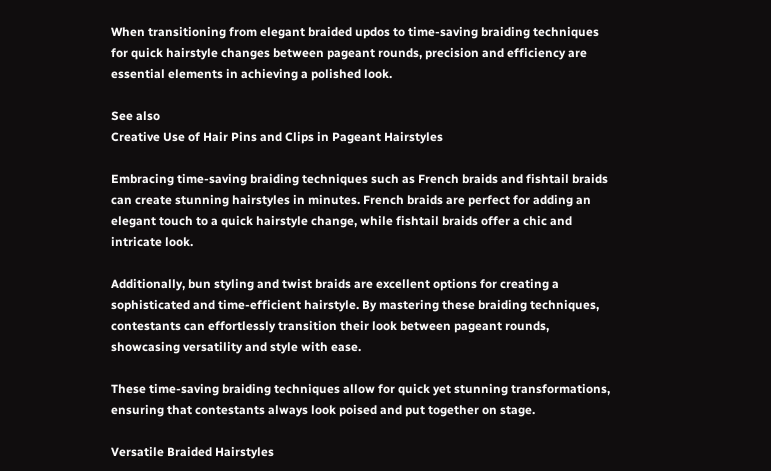When transitioning from elegant braided updos to time-saving braiding techniques for quick hairstyle changes between pageant rounds, precision and efficiency are essential elements in achieving a polished look.

See also
Creative Use of Hair Pins and Clips in Pageant Hairstyles

Embracing time-saving braiding techniques such as French braids and fishtail braids can create stunning hairstyles in minutes. French braids are perfect for adding an elegant touch to a quick hairstyle change, while fishtail braids offer a chic and intricate look.

Additionally, bun styling and twist braids are excellent options for creating a sophisticated and time-efficient hairstyle. By mastering these braiding techniques, contestants can effortlessly transition their look between pageant rounds, showcasing versatility and style with ease.

These time-saving braiding techniques allow for quick yet stunning transformations, ensuring that contestants always look poised and put together on stage.

Versatile Braided Hairstyles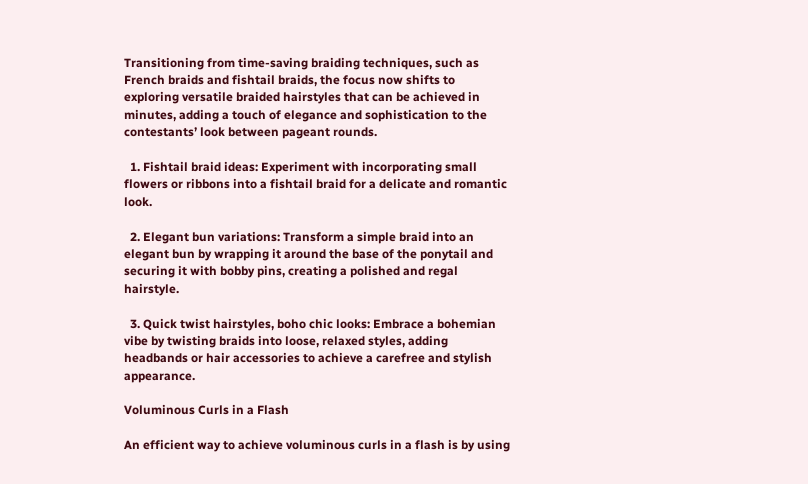Transitioning from time-saving braiding techniques, such as French braids and fishtail braids, the focus now shifts to exploring versatile braided hairstyles that can be achieved in minutes, adding a touch of elegance and sophistication to the contestants’ look between pageant rounds.

  1. Fishtail braid ideas: Experiment with incorporating small flowers or ribbons into a fishtail braid for a delicate and romantic look.

  2. Elegant bun variations: Transform a simple braid into an elegant bun by wrapping it around the base of the ponytail and securing it with bobby pins, creating a polished and regal hairstyle.

  3. Quick twist hairstyles, boho chic looks: Embrace a bohemian vibe by twisting braids into loose, relaxed styles, adding headbands or hair accessories to achieve a carefree and stylish appearance.

Voluminous Curls in a Flash

An efficient way to achieve voluminous curls in a flash is by using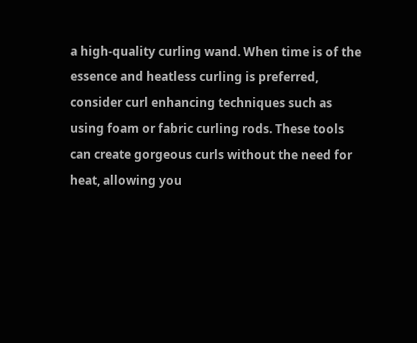a high-quality curling wand. When time is of the essence and heatless curling is preferred, consider curl enhancing techniques such as using foam or fabric curling rods. These tools can create gorgeous curls without the need for heat, allowing you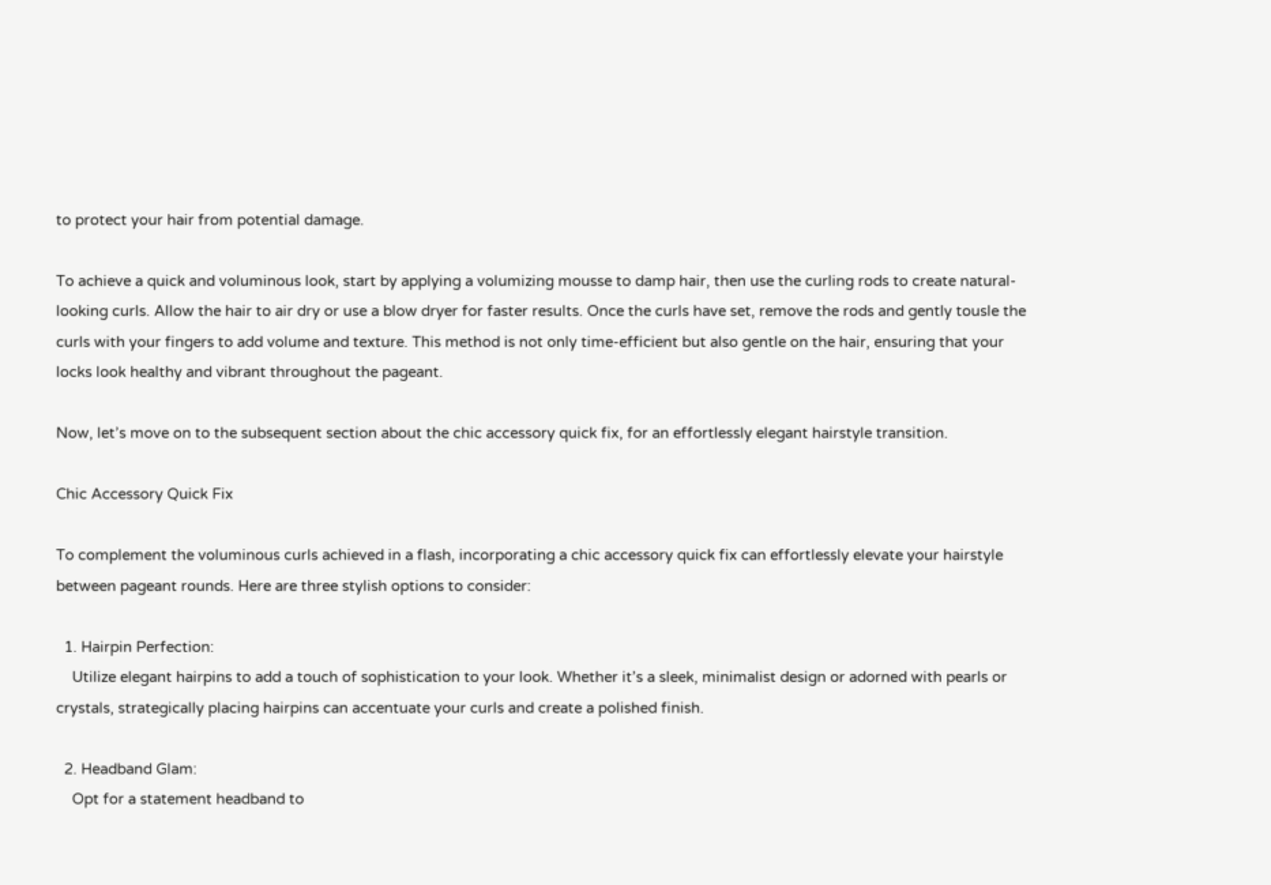to protect your hair from potential damage.

To achieve a quick and voluminous look, start by applying a volumizing mousse to damp hair, then use the curling rods to create natural-looking curls. Allow the hair to air dry or use a blow dryer for faster results. Once the curls have set, remove the rods and gently tousle the curls with your fingers to add volume and texture. This method is not only time-efficient but also gentle on the hair, ensuring that your locks look healthy and vibrant throughout the pageant.

Now, let’s move on to the subsequent section about the chic accessory quick fix, for an effortlessly elegant hairstyle transition.

Chic Accessory Quick Fix

To complement the voluminous curls achieved in a flash, incorporating a chic accessory quick fix can effortlessly elevate your hairstyle between pageant rounds. Here are three stylish options to consider:

  1. Hairpin Perfection:
    Utilize elegant hairpins to add a touch of sophistication to your look. Whether it’s a sleek, minimalist design or adorned with pearls or crystals, strategically placing hairpins can accentuate your curls and create a polished finish.

  2. Headband Glam:
    Opt for a statement headband to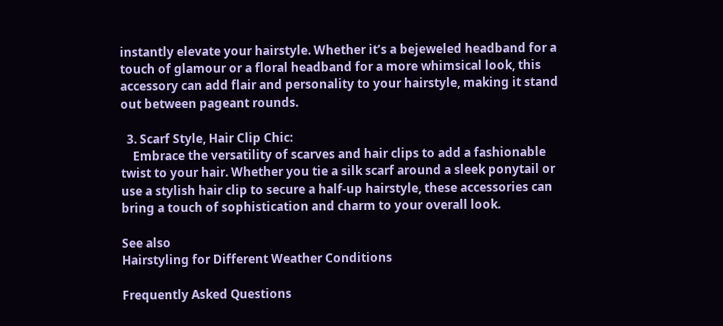instantly elevate your hairstyle. Whether it’s a bejeweled headband for a touch of glamour or a floral headband for a more whimsical look, this accessory can add flair and personality to your hairstyle, making it stand out between pageant rounds.

  3. Scarf Style, Hair Clip Chic:
    Embrace the versatility of scarves and hair clips to add a fashionable twist to your hair. Whether you tie a silk scarf around a sleek ponytail or use a stylish hair clip to secure a half-up hairstyle, these accessories can bring a touch of sophistication and charm to your overall look.

See also
Hairstyling for Different Weather Conditions

Frequently Asked Questions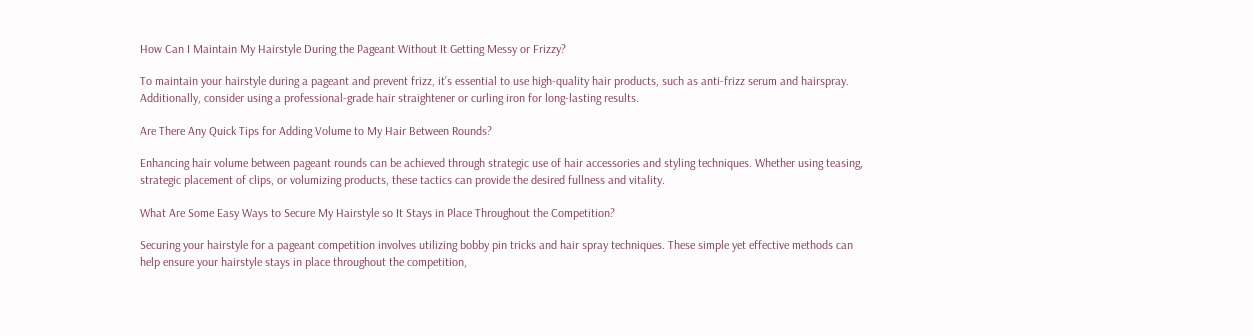How Can I Maintain My Hairstyle During the Pageant Without It Getting Messy or Frizzy?

To maintain your hairstyle during a pageant and prevent frizz, it’s essential to use high-quality hair products, such as anti-frizz serum and hairspray. Additionally, consider using a professional-grade hair straightener or curling iron for long-lasting results.

Are There Any Quick Tips for Adding Volume to My Hair Between Rounds?

Enhancing hair volume between pageant rounds can be achieved through strategic use of hair accessories and styling techniques. Whether using teasing, strategic placement of clips, or volumizing products, these tactics can provide the desired fullness and vitality.

What Are Some Easy Ways to Secure My Hairstyle so It Stays in Place Throughout the Competition?

Securing your hairstyle for a pageant competition involves utilizing bobby pin tricks and hair spray techniques. These simple yet effective methods can help ensure your hairstyle stays in place throughout the competition,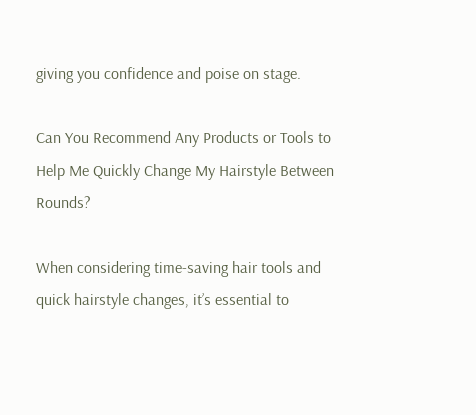giving you confidence and poise on stage.

Can You Recommend Any Products or Tools to Help Me Quickly Change My Hairstyle Between Rounds?

When considering time-saving hair tools and quick hairstyle changes, it’s essential to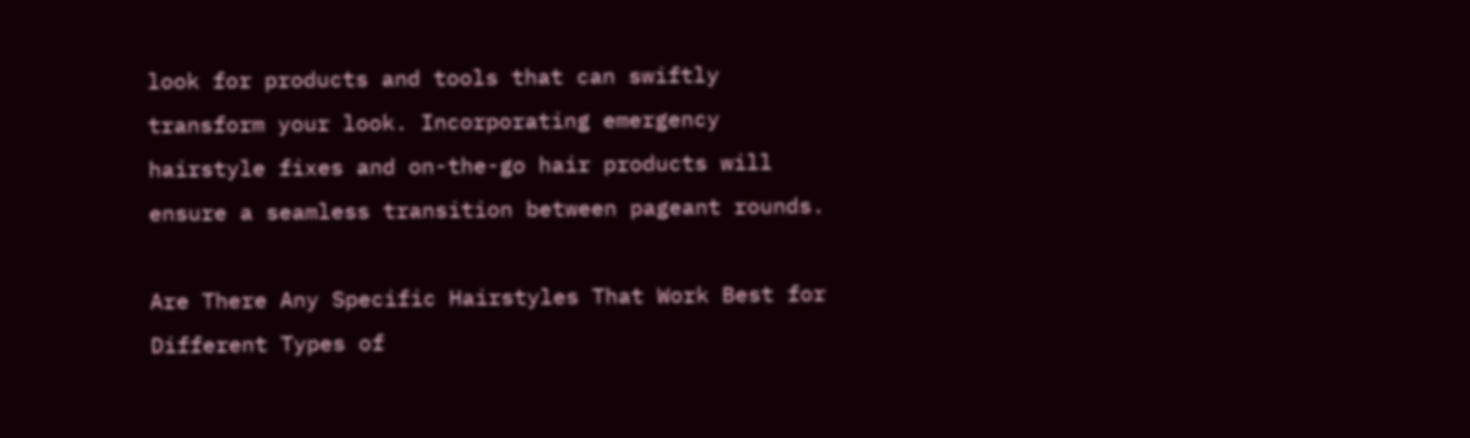look for products and tools that can swiftly transform your look. Incorporating emergency hairstyle fixes and on-the-go hair products will ensure a seamless transition between pageant rounds.

Are There Any Specific Hairstyles That Work Best for Different Types of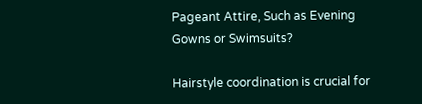Pageant Attire, Such as Evening Gowns or Swimsuits?

Hairstyle coordination is crucial for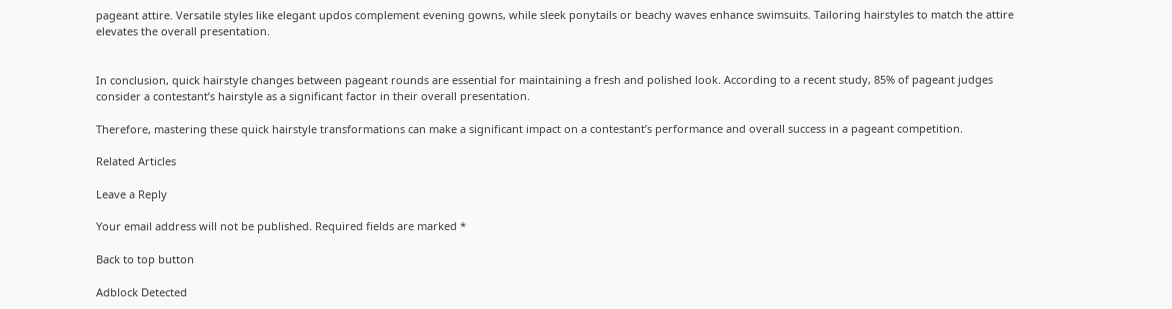pageant attire. Versatile styles like elegant updos complement evening gowns, while sleek ponytails or beachy waves enhance swimsuits. Tailoring hairstyles to match the attire elevates the overall presentation.


In conclusion, quick hairstyle changes between pageant rounds are essential for maintaining a fresh and polished look. According to a recent study, 85% of pageant judges consider a contestant’s hairstyle as a significant factor in their overall presentation.

Therefore, mastering these quick hairstyle transformations can make a significant impact on a contestant’s performance and overall success in a pageant competition.

Related Articles

Leave a Reply

Your email address will not be published. Required fields are marked *

Back to top button

Adblock Detected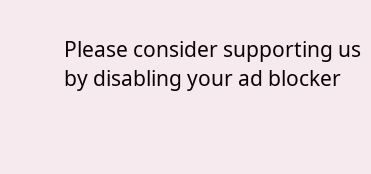Please consider supporting us by disabling your ad blocker